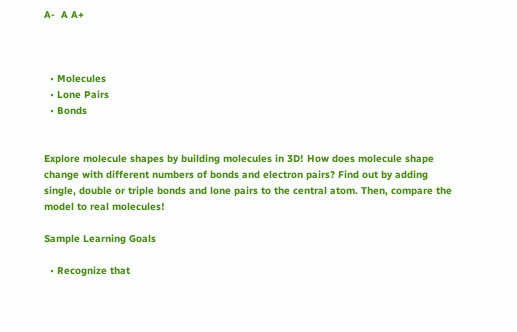A-  A A+



  • Molecules
  • Lone Pairs
  • Bonds


Explore molecule shapes by building molecules in 3D! How does molecule shape change with different numbers of bonds and electron pairs? Find out by adding single, double or triple bonds and lone pairs to the central atom. Then, compare the model to real molecules!

Sample Learning Goals

  • Recognize that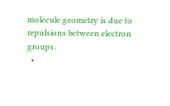molecule geometry is due to repulsions between electron groups.
  •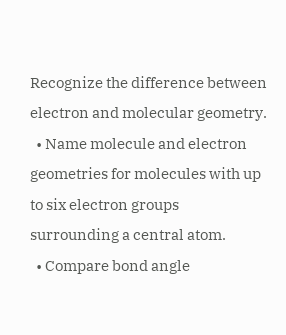Recognize the difference between electron and molecular geometry.
  • Name molecule and electron geometries for molecules with up to six electron groups surrounding a central atom.
  • Compare bond angle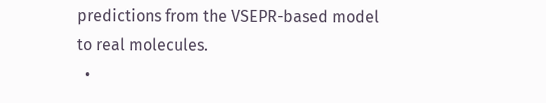predictions from the VSEPR-based model to real molecules.
  •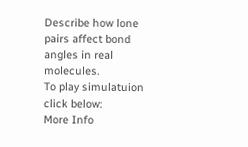Describe how lone pairs affect bond angles in real molecules.
To play simulatuion click below:
More Info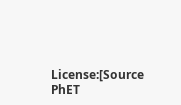License:[Source PhET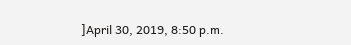]April 30, 2019, 8:50 p.m.